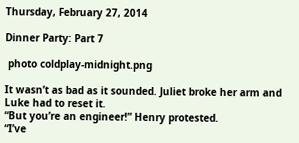Thursday, February 27, 2014

Dinner Party: Part 7

 photo coldplay-midnight.png

It wasn’t as bad as it sounded. Juliet broke her arm and Luke had to reset it.
“But you’re an engineer!” Henry protested.
“I’ve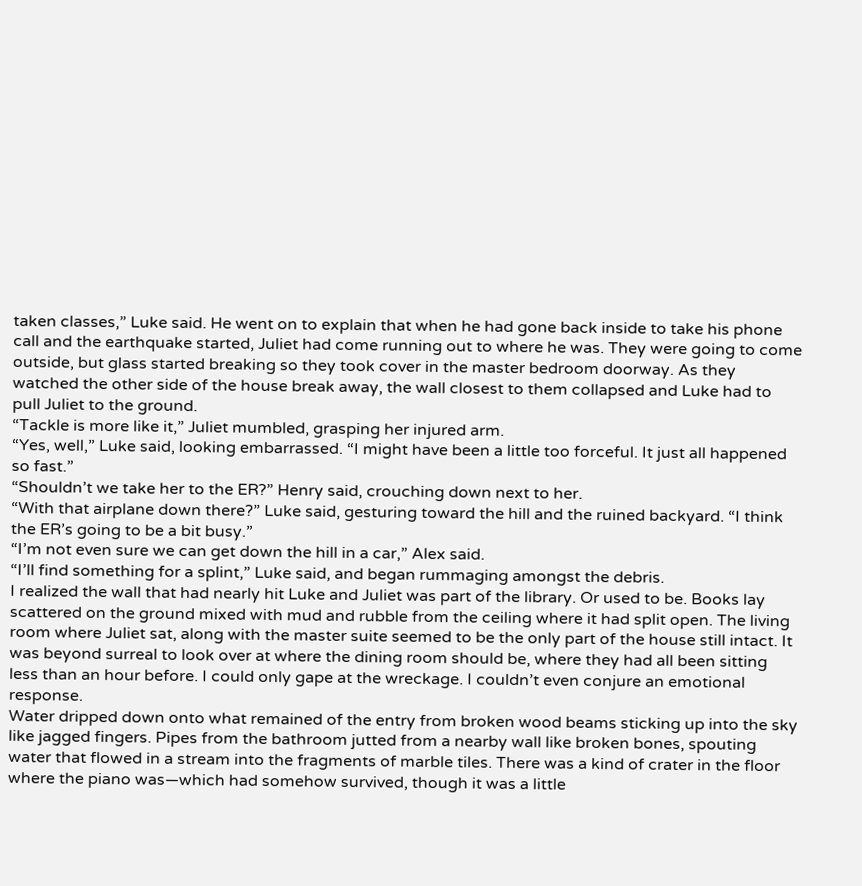taken classes,” Luke said. He went on to explain that when he had gone back inside to take his phone call and the earthquake started, Juliet had come running out to where he was. They were going to come outside, but glass started breaking so they took cover in the master bedroom doorway. As they watched the other side of the house break away, the wall closest to them collapsed and Luke had to pull Juliet to the ground.
“Tackle is more like it,” Juliet mumbled, grasping her injured arm.
“Yes, well,” Luke said, looking embarrassed. “I might have been a little too forceful. It just all happened so fast.”
“Shouldn’t we take her to the ER?” Henry said, crouching down next to her.
“With that airplane down there?” Luke said, gesturing toward the hill and the ruined backyard. “I think the ER’s going to be a bit busy.”
“I’m not even sure we can get down the hill in a car,” Alex said.
“I’ll find something for a splint,” Luke said, and began rummaging amongst the debris.
I realized the wall that had nearly hit Luke and Juliet was part of the library. Or used to be. Books lay scattered on the ground mixed with mud and rubble from the ceiling where it had split open. The living room where Juliet sat, along with the master suite seemed to be the only part of the house still intact. It was beyond surreal to look over at where the dining room should be, where they had all been sitting less than an hour before. I could only gape at the wreckage. I couldn’t even conjure an emotional response.
Water dripped down onto what remained of the entry from broken wood beams sticking up into the sky like jagged fingers. Pipes from the bathroom jutted from a nearby wall like broken bones, spouting water that flowed in a stream into the fragments of marble tiles. There was a kind of crater in the floor where the piano was—which had somehow survived, though it was a little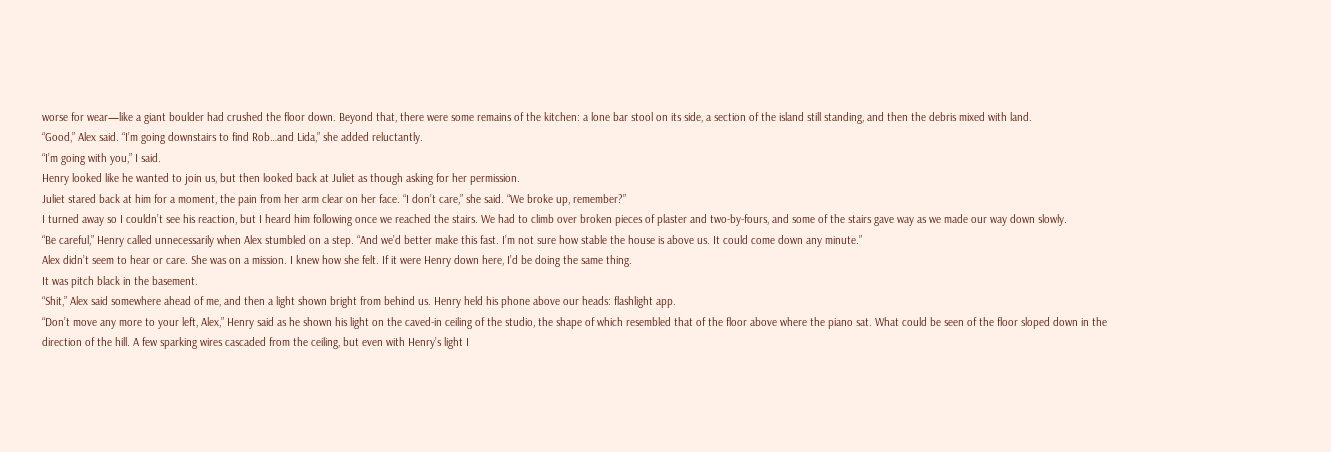worse for wear—like a giant boulder had crushed the floor down. Beyond that, there were some remains of the kitchen: a lone bar stool on its side, a section of the island still standing, and then the debris mixed with land.
“Good,” Alex said. “I’m going downstairs to find Rob…and Lida,” she added reluctantly.
“I’m going with you,” I said.
Henry looked like he wanted to join us, but then looked back at Juliet as though asking for her permission.
Juliet stared back at him for a moment, the pain from her arm clear on her face. “I don’t care,” she said. “We broke up, remember?”
I turned away so I couldn’t see his reaction, but I heard him following once we reached the stairs. We had to climb over broken pieces of plaster and two-by-fours, and some of the stairs gave way as we made our way down slowly.
“Be careful,” Henry called unnecessarily when Alex stumbled on a step. “And we’d better make this fast. I’m not sure how stable the house is above us. It could come down any minute.”
Alex didn’t seem to hear or care. She was on a mission. I knew how she felt. If it were Henry down here, I’d be doing the same thing.
It was pitch black in the basement.
“Shit,” Alex said somewhere ahead of me, and then a light shown bright from behind us. Henry held his phone above our heads: flashlight app.
“Don’t move any more to your left, Alex,” Henry said as he shown his light on the caved-in ceiling of the studio, the shape of which resembled that of the floor above where the piano sat. What could be seen of the floor sloped down in the direction of the hill. A few sparking wires cascaded from the ceiling, but even with Henry’s light I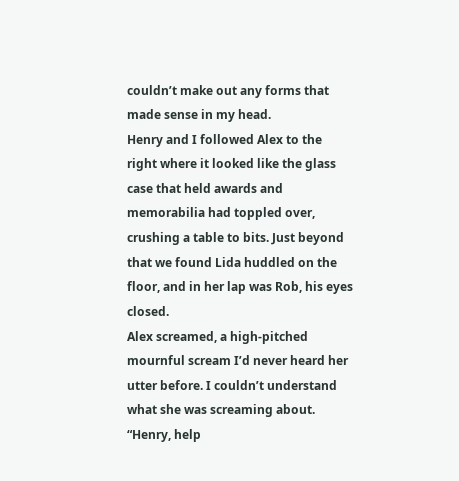couldn’t make out any forms that made sense in my head.
Henry and I followed Alex to the right where it looked like the glass case that held awards and memorabilia had toppled over, crushing a table to bits. Just beyond that we found Lida huddled on the floor, and in her lap was Rob, his eyes closed.
Alex screamed, a high-pitched mournful scream I’d never heard her utter before. I couldn’t understand what she was screaming about.
“Henry, help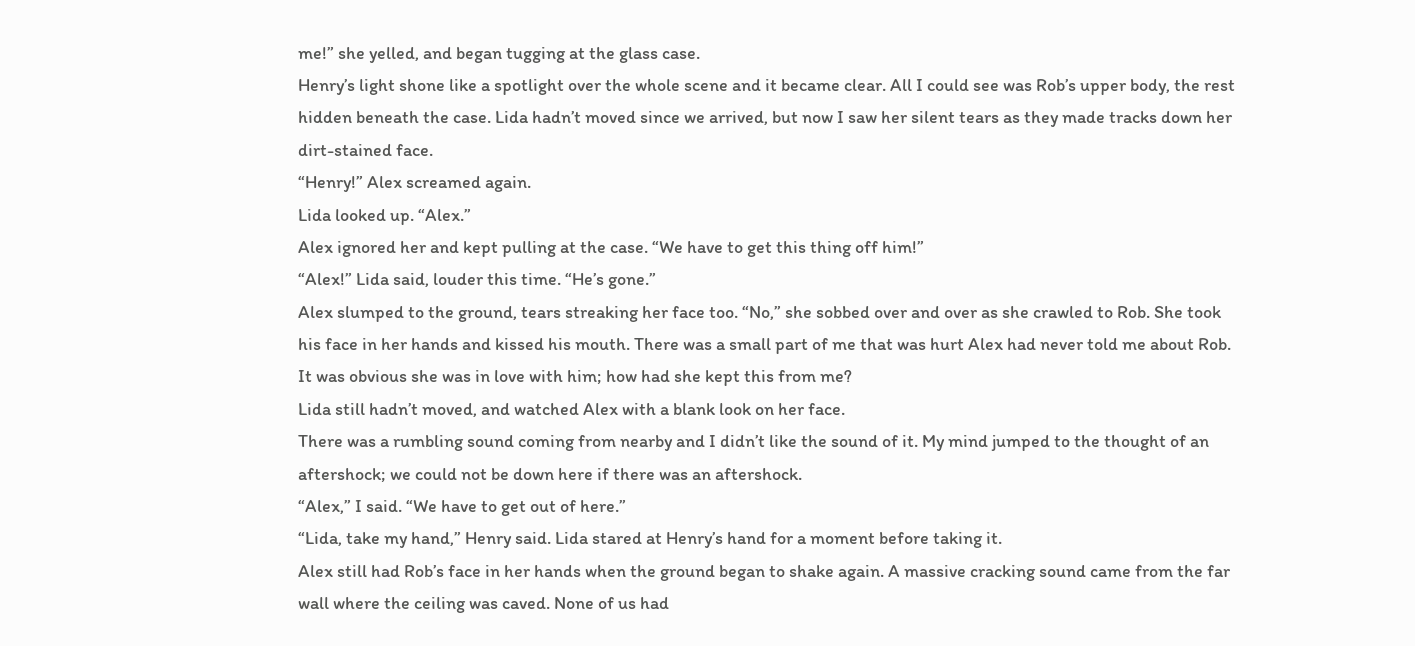me!” she yelled, and began tugging at the glass case.
Henry’s light shone like a spotlight over the whole scene and it became clear. All I could see was Rob’s upper body, the rest hidden beneath the case. Lida hadn’t moved since we arrived, but now I saw her silent tears as they made tracks down her dirt-stained face.
“Henry!” Alex screamed again.
Lida looked up. “Alex.”
Alex ignored her and kept pulling at the case. “We have to get this thing off him!”
“Alex!” Lida said, louder this time. “He’s gone.”
Alex slumped to the ground, tears streaking her face too. “No,” she sobbed over and over as she crawled to Rob. She took his face in her hands and kissed his mouth. There was a small part of me that was hurt Alex had never told me about Rob. It was obvious she was in love with him; how had she kept this from me?
Lida still hadn’t moved, and watched Alex with a blank look on her face.
There was a rumbling sound coming from nearby and I didn’t like the sound of it. My mind jumped to the thought of an aftershock; we could not be down here if there was an aftershock.
“Alex,” I said. “We have to get out of here.”
“Lida, take my hand,” Henry said. Lida stared at Henry’s hand for a moment before taking it.
Alex still had Rob’s face in her hands when the ground began to shake again. A massive cracking sound came from the far wall where the ceiling was caved. None of us had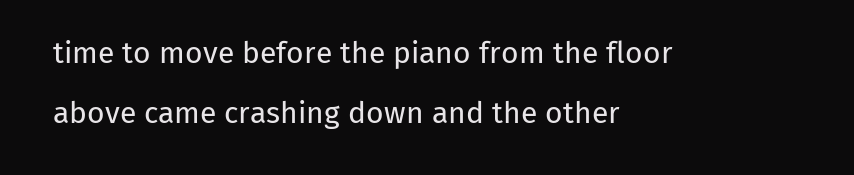time to move before the piano from the floor above came crashing down and the other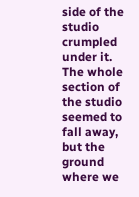side of the studio crumpled under it. The whole section of the studio seemed to fall away, but the ground where we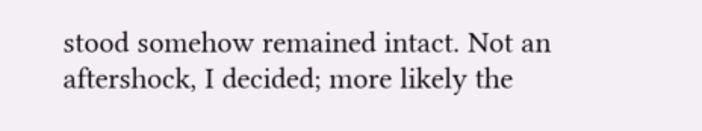stood somehow remained intact. Not an aftershock, I decided; more likely the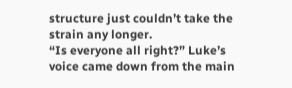structure just couldn’t take the strain any longer.
“Is everyone all right?” Luke’s voice came down from the main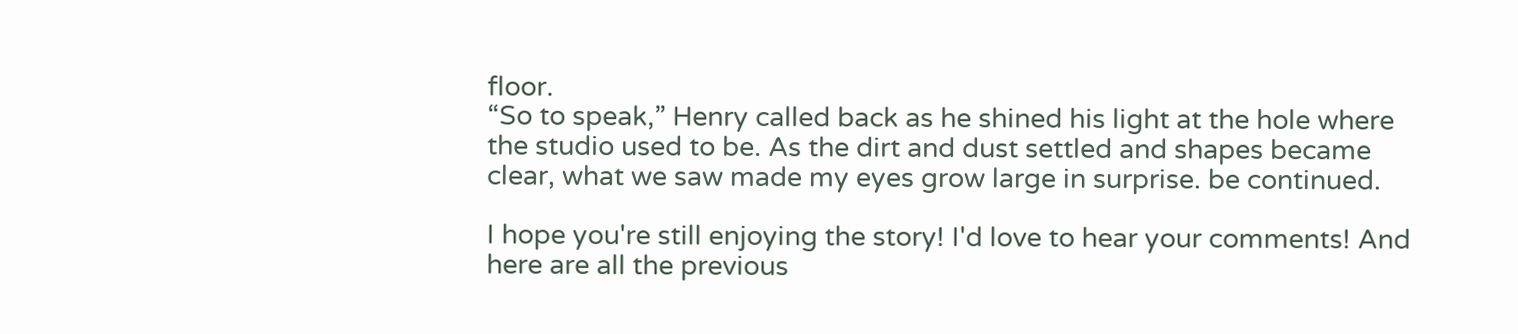floor.
“So to speak,” Henry called back as he shined his light at the hole where the studio used to be. As the dirt and dust settled and shapes became clear, what we saw made my eyes grow large in surprise. be continued.

I hope you're still enjoying the story! I'd love to hear your comments! And here are all the previous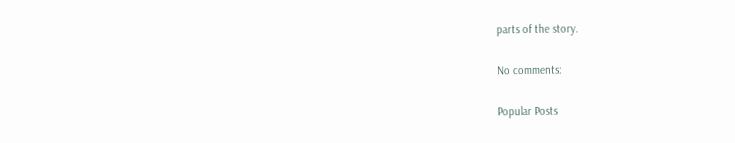parts of the story.

No comments:

Popular Posts